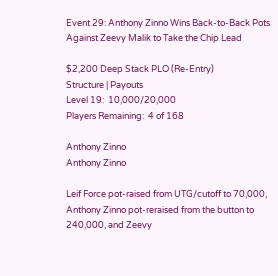Event 29: Anthony Zinno Wins Back-to-Back Pots Against Zeevy Malik to Take the Chip Lead

$2,200 Deep Stack PLO (Re-Entry)
Structure | Payouts
Level 19:  10,000/20,000
Players Remaining:  4 of 168

Anthony Zinno
Anthony Zinno

Leif Force pot-raised from UTG/cutoff to 70,000, Anthony Zinno pot-reraised from the button to 240,000, and Zeevy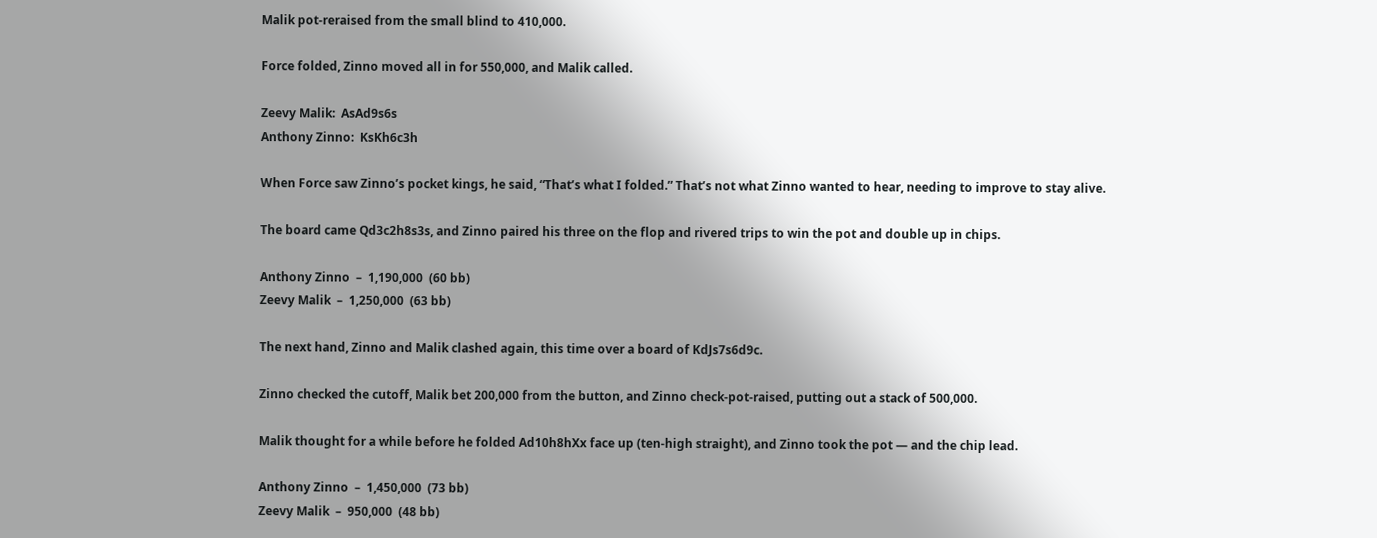Malik pot-reraised from the small blind to 410,000.

Force folded, Zinno moved all in for 550,000, and Malik called.

Zeevy Malik:  AsAd9s6s
Anthony Zinno:  KsKh6c3h

When Force saw Zinno’s pocket kings, he said, “That’s what I folded.” That’s not what Zinno wanted to hear, needing to improve to stay alive.

The board came Qd3c2h8s3s, and Zinno paired his three on the flop and rivered trips to win the pot and double up in chips.

Anthony Zinno  –  1,190,000  (60 bb)
Zeevy Malik  –  1,250,000  (63 bb)

The next hand, Zinno and Malik clashed again, this time over a board of KdJs7s6d9c.

Zinno checked the cutoff, Malik bet 200,000 from the button, and Zinno check-pot-raised, putting out a stack of 500,000.

Malik thought for a while before he folded Ad10h8hXx face up (ten-high straight), and Zinno took the pot — and the chip lead.

Anthony Zinno  –  1,450,000  (73 bb)
Zeevy Malik  –  950,000  (48 bb)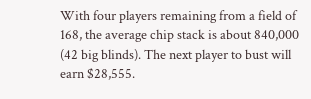With four players remaining from a field of 168, the average chip stack is about 840,000 (42 big blinds). The next player to bust will earn $28,555.